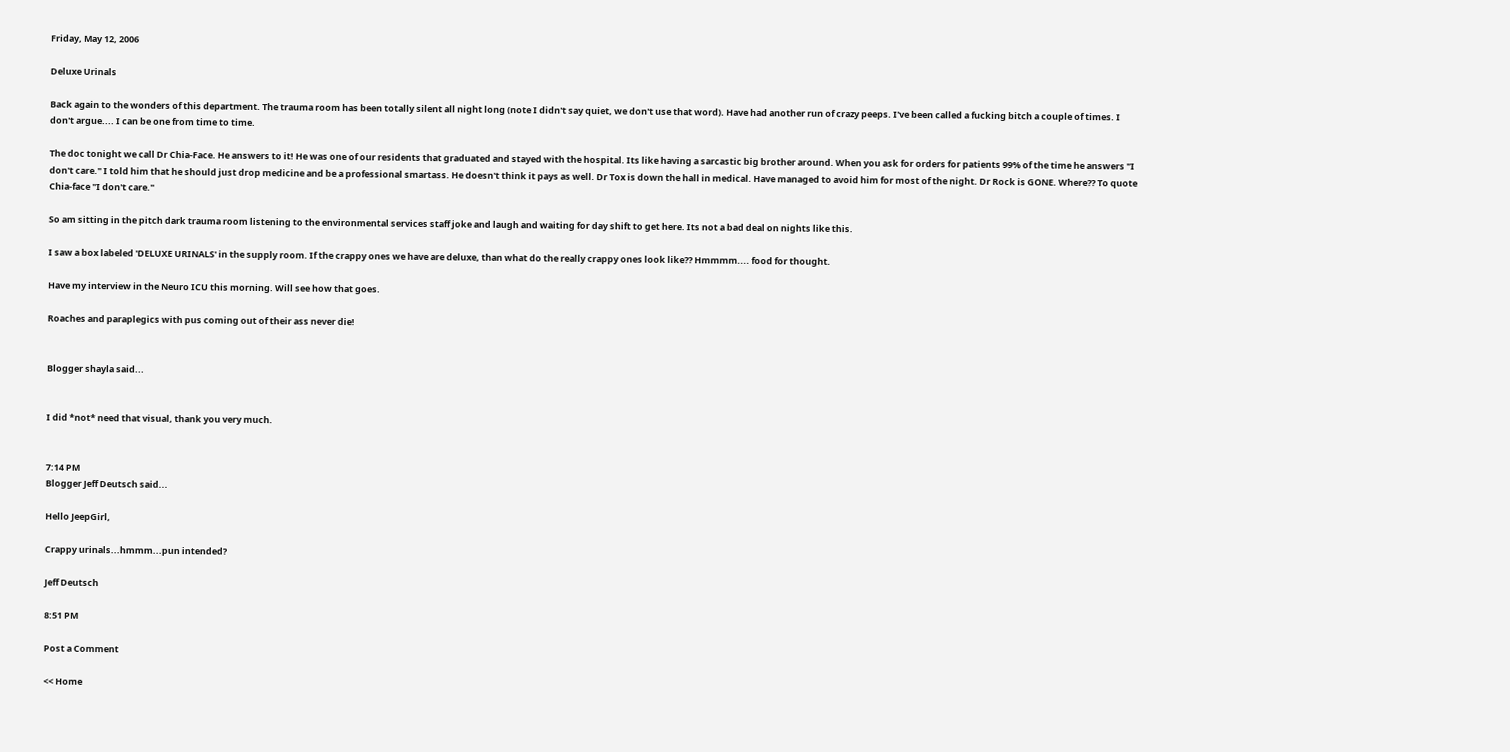Friday, May 12, 2006

Deluxe Urinals

Back again to the wonders of this department. The trauma room has been totally silent all night long (note I didn't say quiet, we don't use that word). Have had another run of crazy peeps. I've been called a fucking bitch a couple of times. I don't argue.... I can be one from time to time.

The doc tonight we call Dr Chia-Face. He answers to it! He was one of our residents that graduated and stayed with the hospital. Its like having a sarcastic big brother around. When you ask for orders for patients 99% of the time he answers "I don't care." I told him that he should just drop medicine and be a professional smartass. He doesn't think it pays as well. Dr Tox is down the hall in medical. Have managed to avoid him for most of the night. Dr Rock is GONE. Where?? To quote Chia-face "I don't care."

So am sitting in the pitch dark trauma room listening to the environmental services staff joke and laugh and waiting for day shift to get here. Its not a bad deal on nights like this.

I saw a box labeled 'DELUXE URINALS' in the supply room. If the crappy ones we have are deluxe, than what do the really crappy ones look like?? Hmmmm.... food for thought.

Have my interview in the Neuro ICU this morning. Will see how that goes.

Roaches and paraplegics with pus coming out of their ass never die!


Blogger shayla said...


I did *not* need that visual, thank you very much.


7:14 PM
Blogger Jeff Deutsch said...

Hello JeepGirl,

Crappy urinals...hmmm...pun intended?

Jeff Deutsch

8:51 PM

Post a Comment

<< Home